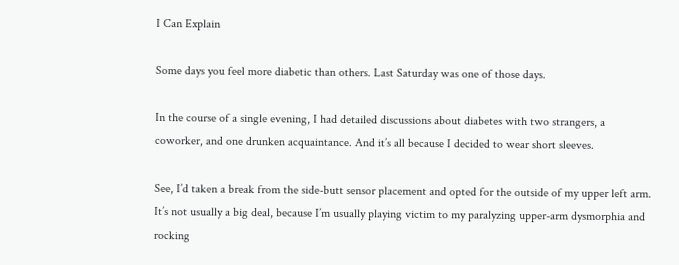I Can Explain

Some days you feel more diabetic than others. Last Saturday was one of those days.

In the course of a single evening, I had detailed discussions about diabetes with two strangers, a coworker, and one drunken acquaintance. And it’s all because I decided to wear short sleeves.

See, I’d taken a break from the side-butt sensor placement and opted for the outside of my upper left arm. It’s not usually a big deal, because I’m usually playing victim to my paralyzing upper-arm dysmorphia and rocking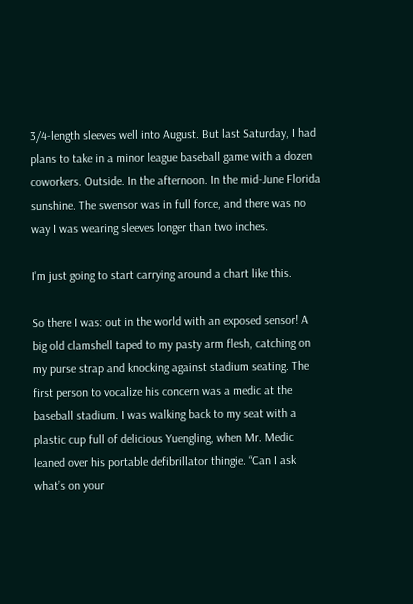3/4-length sleeves well into August. But last Saturday, I had plans to take in a minor league baseball game with a dozen coworkers. Outside. In the afternoon. In the mid-June Florida sunshine. The swensor was in full force, and there was no way I was wearing sleeves longer than two inches.

I'm just going to start carrying around a chart like this.

So there I was: out in the world with an exposed sensor! A big old clamshell taped to my pasty arm flesh, catching on my purse strap and knocking against stadium seating. The first person to vocalize his concern was a medic at the baseball stadium. I was walking back to my seat with a plastic cup full of delicious Yuengling, when Mr. Medic leaned over his portable defibrillator thingie. “Can I ask what’s on your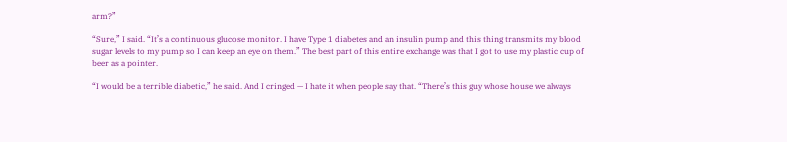arm?”

“Sure,” I said. “It’s a continuous glucose monitor. I have Type 1 diabetes and an insulin pump and this thing transmits my blood sugar levels to my pump so I can keep an eye on them.” The best part of this entire exchange was that I got to use my plastic cup of beer as a pointer.

“I would be a terrible diabetic,” he said. And I cringed — I hate it when people say that. “There’s this guy whose house we always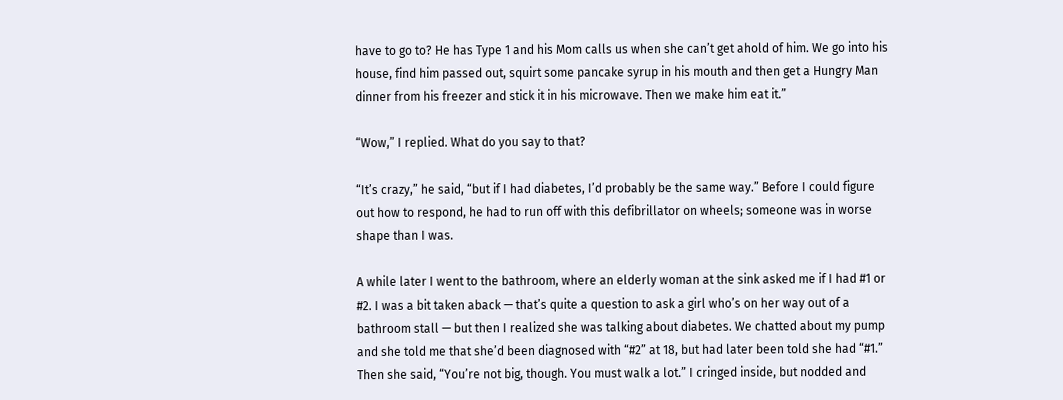have to go to? He has Type 1 and his Mom calls us when she can’t get ahold of him. We go into his house, find him passed out, squirt some pancake syrup in his mouth and then get a Hungry Man dinner from his freezer and stick it in his microwave. Then we make him eat it.”

“Wow,” I replied. What do you say to that?

“It’s crazy,” he said, “but if I had diabetes, I’d probably be the same way.” Before I could figure out how to respond, he had to run off with this defibrillator on wheels; someone was in worse shape than I was.

A while later I went to the bathroom, where an elderly woman at the sink asked me if I had #1 or #2. I was a bit taken aback — that’s quite a question to ask a girl who’s on her way out of a bathroom stall — but then I realized she was talking about diabetes. We chatted about my pump and she told me that she’d been diagnosed with “#2” at 18, but had later been told she had “#1.” Then she said, “You’re not big, though. You must walk a lot.” I cringed inside, but nodded and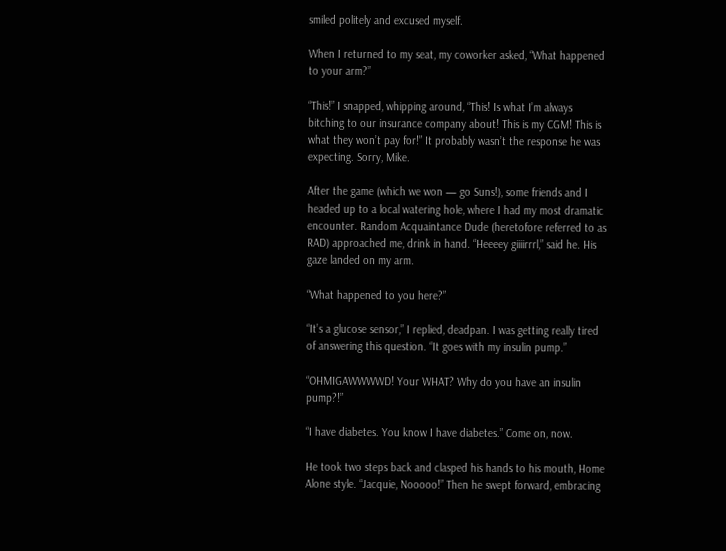smiled politely and excused myself.

When I returned to my seat, my coworker asked, “What happened to your arm?”

“This!” I snapped, whipping around, “This! Is what I’m always bitching to our insurance company about! This is my CGM! This is what they won’t pay for!” It probably wasn’t the response he was expecting. Sorry, Mike.

After the game (which we won — go Suns!), some friends and I headed up to a local watering hole, where I had my most dramatic encounter. Random Acquaintance Dude (heretofore referred to as RAD) approached me, drink in hand. “Heeeey giiiirrrl,” said he. His gaze landed on my arm.

“What happened to you here?”

“It’s a glucose sensor,” I replied, deadpan. I was getting really tired of answering this question. “It goes with my insulin pump.”

“OHMIGAWWWWD! Your WHAT? Why do you have an insulin pump?!”

“I have diabetes. You know I have diabetes.” Come on, now.

He took two steps back and clasped his hands to his mouth, Home Alone style. “Jacquie, Nooooo!” Then he swept forward, embracing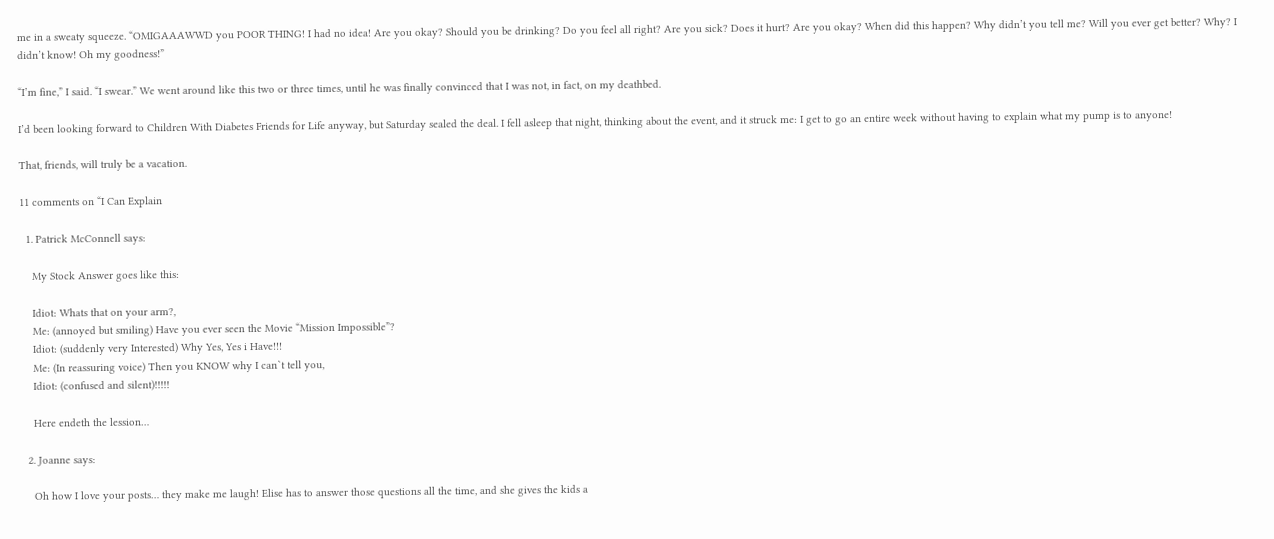me in a sweaty squeeze. “OMIGAAAWWD you POOR THING! I had no idea! Are you okay? Should you be drinking? Do you feel all right? Are you sick? Does it hurt? Are you okay? When did this happen? Why didn’t you tell me? Will you ever get better? Why? I didn’t know! Oh my goodness!”

“I’m fine,” I said. “I swear.” We went around like this two or three times, until he was finally convinced that I was not, in fact, on my deathbed.

I’d been looking forward to Children With Diabetes Friends for Life anyway, but Saturday sealed the deal. I fell asleep that night, thinking about the event, and it struck me: I get to go an entire week without having to explain what my pump is to anyone!

That, friends, will truly be a vacation.

11 comments on “I Can Explain

  1. Patrick McConnell says:

    My Stock Answer goes like this:

    Idiot: Whats that on your arm?,
    Me: (annoyed but smiling) Have you ever seen the Movie “Mission Impossible”?
    Idiot: (suddenly very Interested) Why Yes, Yes i Have!!!
    Me: (In reassuring voice) Then you KNOW why I can`t tell you,
    Idiot: (confused and silent)!!!!!

    Here endeth the lession…

  2. Joanne says:

    Oh how I love your posts… they make me laugh! Elise has to answer those questions all the time, and she gives the kids a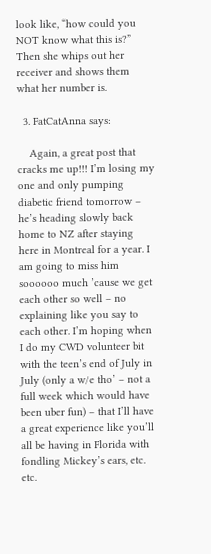look like, “how could you NOT know what this is?” Then she whips out her receiver and shows them what her number is.

  3. FatCatAnna says:

    Again, a great post that cracks me up!!! I’m losing my one and only pumping diabetic friend tomorrow – he’s heading slowly back home to NZ after staying here in Montreal for a year. I am going to miss him soooooo much ’cause we get each other so well – no explaining like you say to each other. I’m hoping when I do my CWD volunteer bit with the teen’s end of July in July (only a w/e tho’ – not a full week which would have been uber fun) – that I’ll have a great experience like you’ll all be having in Florida with fondling Mickey’s ears, etc. etc.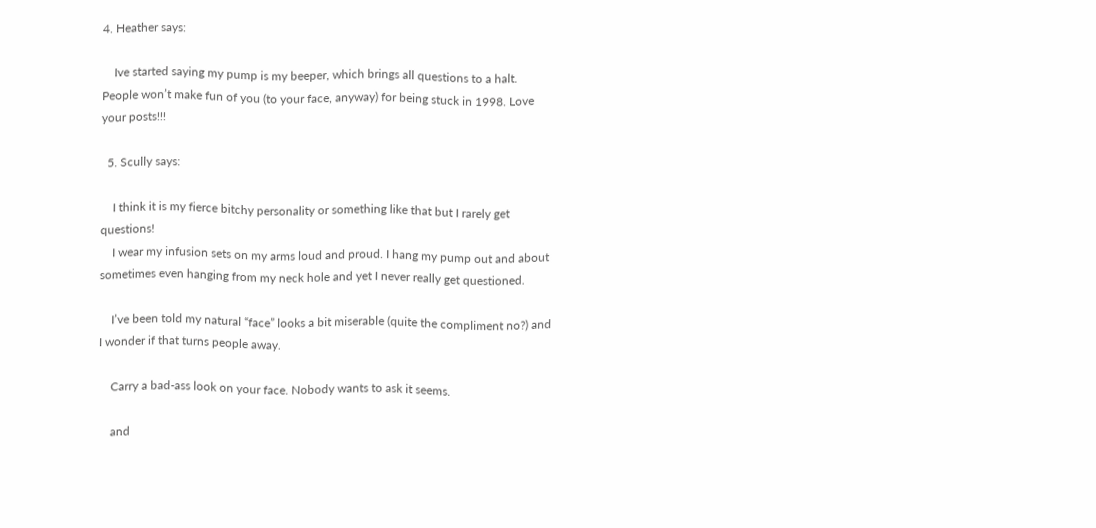4. Heather says:

    Ive started saying my pump is my beeper, which brings all questions to a halt. People won’t make fun of you (to your face, anyway) for being stuck in 1998. Love your posts!!!

  5. Scully says:

    I think it is my fierce bitchy personality or something like that but I rarely get questions!
    I wear my infusion sets on my arms loud and proud. I hang my pump out and about sometimes even hanging from my neck hole and yet I never really get questioned.

    I’ve been told my natural “face” looks a bit miserable (quite the compliment no?) and I wonder if that turns people away.

    Carry a bad-ass look on your face. Nobody wants to ask it seems.

    and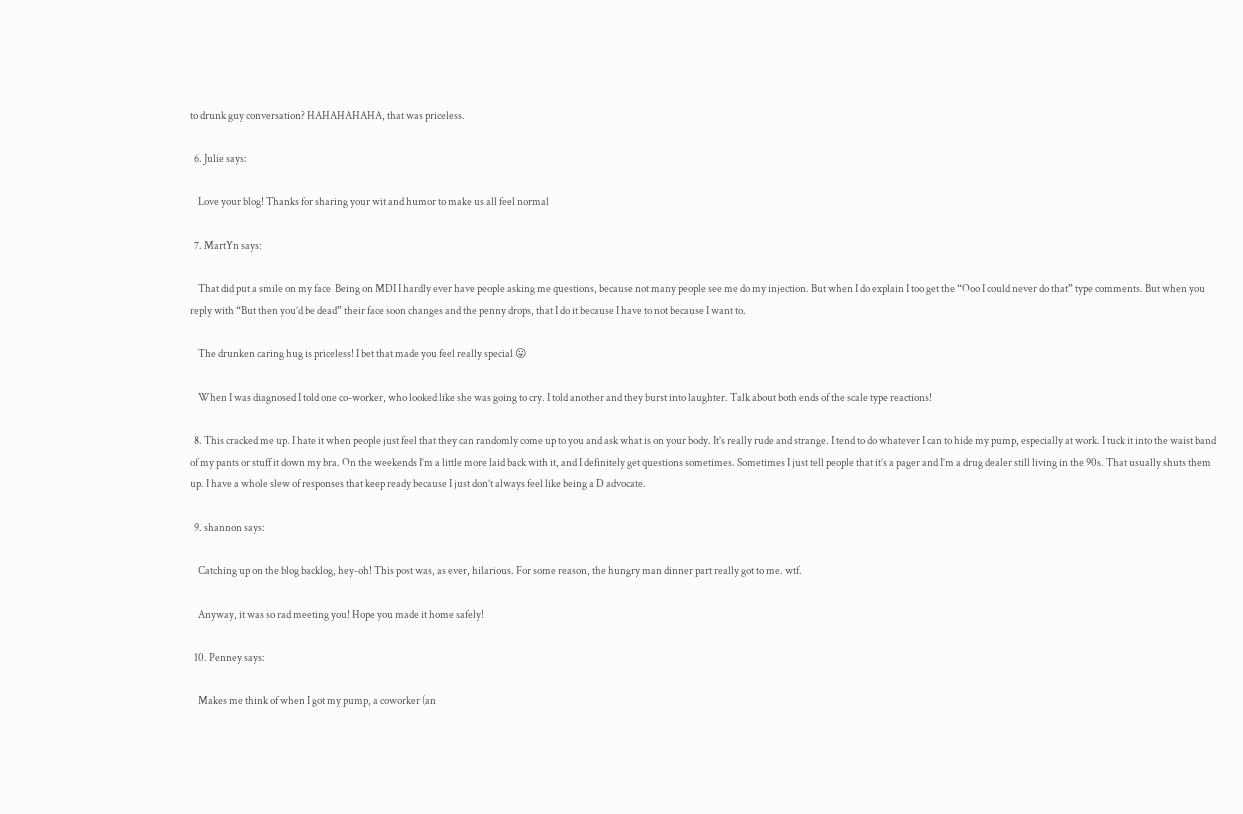to drunk guy conversation? HAHAHAHAHA, that was priceless.

  6. Julie says:

    Love your blog! Thanks for sharing your wit and humor to make us all feel normal

  7. MartYn says:

    That did put a smile on my face  Being on MDI I hardly ever have people asking me questions, because not many people see me do my injection. But when I do explain I too get the “Ooo I could never do that” type comments. But when you reply with “But then you’d be dead” their face soon changes and the penny drops, that I do it because I have to not because I want to.

    The drunken caring hug is priceless! I bet that made you feel really special 😛

    When I was diagnosed I told one co-worker, who looked like she was going to cry. I told another and they burst into laughter. Talk about both ends of the scale type reactions!

  8. This cracked me up. I hate it when people just feel that they can randomly come up to you and ask what is on your body. It’s really rude and strange. I tend to do whatever I can to hide my pump, especially at work. I tuck it into the waist band of my pants or stuff it down my bra. On the weekends I’m a little more laid back with it, and I definitely get questions sometimes. Sometimes I just tell people that it’s a pager and I’m a drug dealer still living in the 90s. That usually shuts them up. I have a whole slew of responses that keep ready because I just don’t always feel like being a D advocate.

  9. shannon says:

    Catching up on the blog backlog, hey-oh! This post was, as ever, hilarious. For some reason, the hungry man dinner part really got to me. wtf.

    Anyway, it was so rad meeting you! Hope you made it home safely!

  10. Penney says:

    Makes me think of when I got my pump, a coworker (an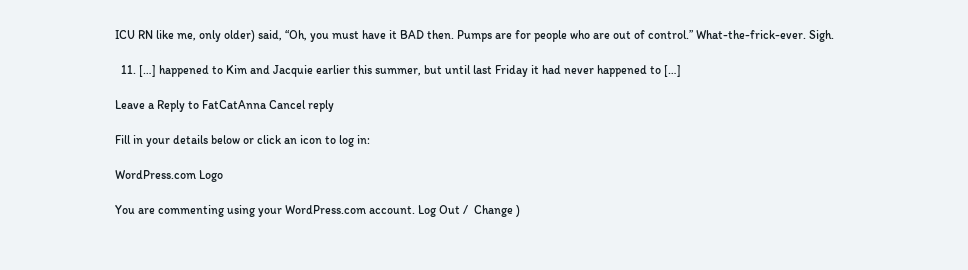ICU RN like me, only older) said, “Oh, you must have it BAD then. Pumps are for people who are out of control.” What-the-frick-ever. Sigh.

  11. […] happened to Kim and Jacquie earlier this summer, but until last Friday it had never happened to […]

Leave a Reply to FatCatAnna Cancel reply

Fill in your details below or click an icon to log in:

WordPress.com Logo

You are commenting using your WordPress.com account. Log Out /  Change )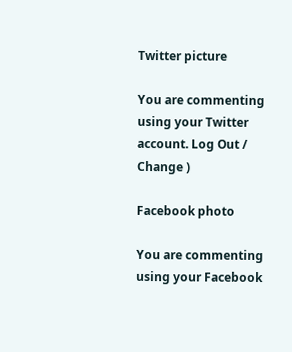Twitter picture

You are commenting using your Twitter account. Log Out /  Change )

Facebook photo

You are commenting using your Facebook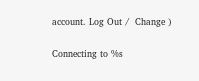account. Log Out /  Change )

Connecting to %s